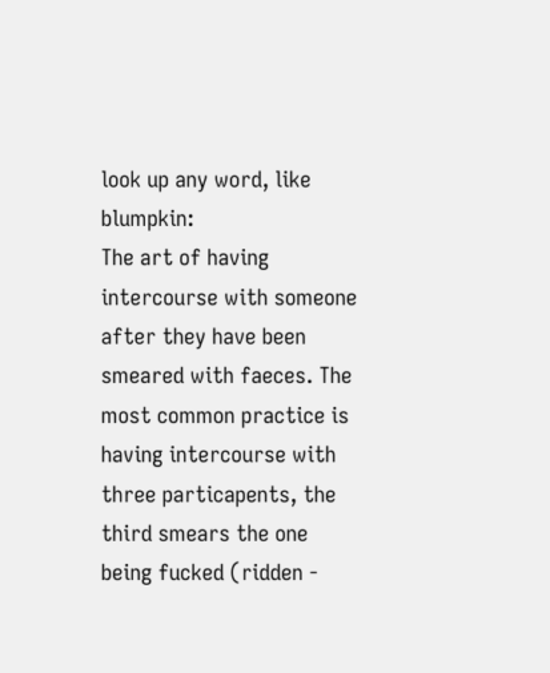look up any word, like blumpkin:
The art of having intercourse with someone after they have been smeared with faeces. The most common practice is having intercourse with three particapents, the third smears the one being fucked (ridden -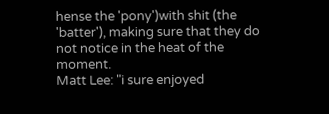hense the 'pony')with shit (the 'batter'), making sure that they do not notice in the heat of the moment.
Matt Lee: "i sure enjoyed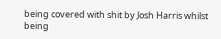being covered with shit by Josh Harris whilst being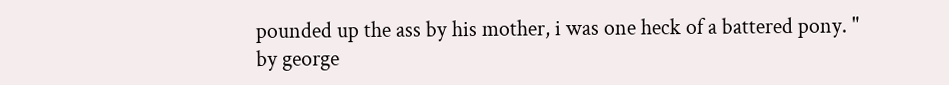pounded up the ass by his mother, i was one heck of a battered pony. "
by george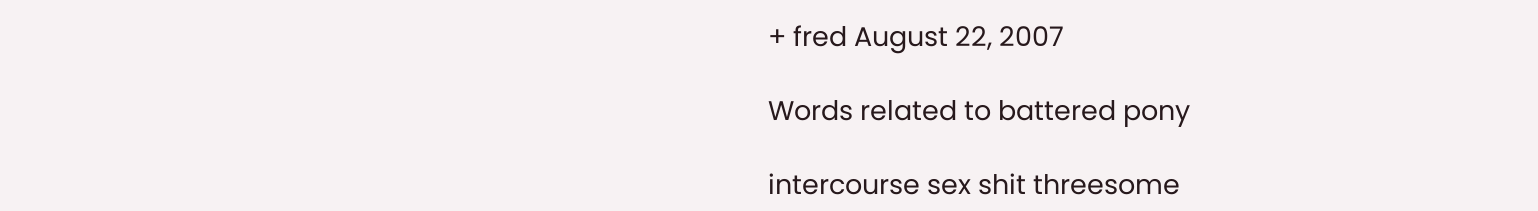+ fred August 22, 2007

Words related to battered pony

intercourse sex shit threesome